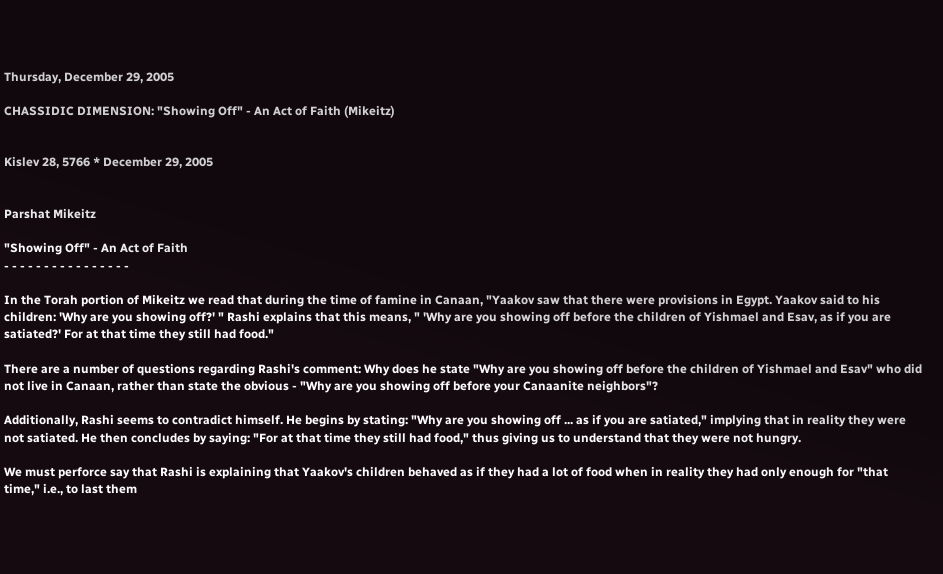Thursday, December 29, 2005

CHASSIDIC DIMENSION: "Showing Off" - An Act of Faith (Mikeitz)


Kislev 28, 5766 * December 29, 2005


Parshat Mikeitz

"Showing Off" - An Act of Faith
- - - - - - - - - - - - - - - -

In the Torah portion of Mikeitz we read that during the time of famine in Canaan, "Yaakov saw that there were provisions in Egypt. Yaakov said to his children: 'Why are you showing off?' " Rashi explains that this means, " 'Why are you showing off before the children of Yishmael and Esav, as if you are satiated?' For at that time they still had food."

There are a number of questions regarding Rashi's comment: Why does he state "Why are you showing off before the children of Yishmael and Esav" who did not live in Canaan, rather than state the obvious - "Why are you showing off before your Canaanite neighbors"?

Additionally, Rashi seems to contradict himself. He begins by stating: "Why are you showing off ... as if you are satiated," implying that in reality they were not satiated. He then concludes by saying: "For at that time they still had food," thus giving us to understand that they were not hungry.

We must perforce say that Rashi is explaining that Yaakov's children behaved as if they had a lot of food when in reality they had only enough for "that time," i.e., to last them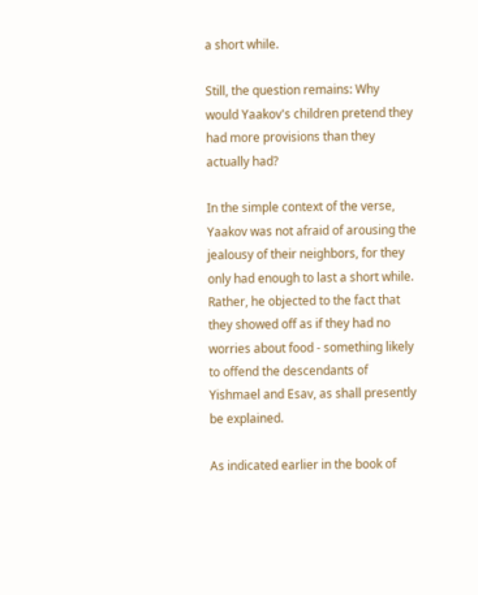a short while.

Still, the question remains: Why would Yaakov's children pretend they had more provisions than they actually had?

In the simple context of the verse, Yaakov was not afraid of arousing the jealousy of their neighbors, for they only had enough to last a short while. Rather, he objected to the fact that they showed off as if they had no worries about food - something likely to offend the descendants of Yishmael and Esav, as shall presently be explained.

As indicated earlier in the book of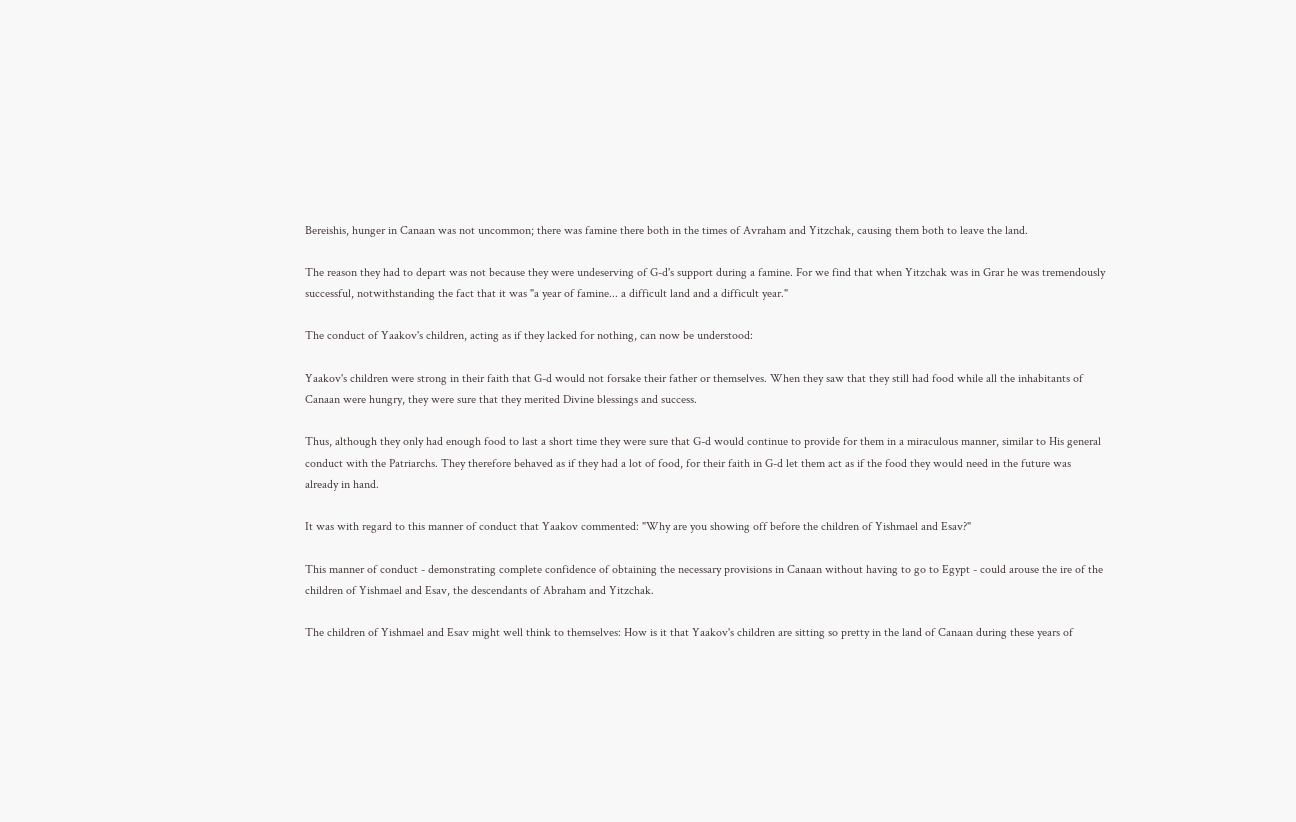Bereishis, hunger in Canaan was not uncommon; there was famine there both in the times of Avraham and Yitzchak, causing them both to leave the land.

The reason they had to depart was not because they were undeserving of G-d's support during a famine. For we find that when Yitzchak was in Grar he was tremendously successful, notwithstanding the fact that it was "a year of famine... a difficult land and a difficult year."

The conduct of Yaakov's children, acting as if they lacked for nothing, can now be understood:

Yaakov's children were strong in their faith that G-d would not forsake their father or themselves. When they saw that they still had food while all the inhabitants of Canaan were hungry, they were sure that they merited Divine blessings and success.

Thus, although they only had enough food to last a short time they were sure that G-d would continue to provide for them in a miraculous manner, similar to His general conduct with the Patriarchs. They therefore behaved as if they had a lot of food, for their faith in G-d let them act as if the food they would need in the future was already in hand.

It was with regard to this manner of conduct that Yaakov commented: "Why are you showing off before the children of Yishmael and Esav?"

This manner of conduct - demonstrating complete confidence of obtaining the necessary provisions in Canaan without having to go to Egypt - could arouse the ire of the children of Yishmael and Esav, the descendants of Abraham and Yitzchak.

The children of Yishmael and Esav might well think to themselves: How is it that Yaakov's children are sitting so pretty in the land of Canaan during these years of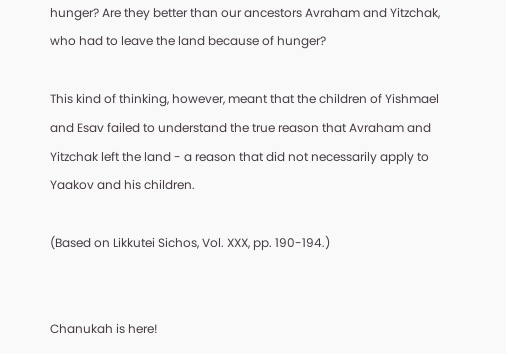hunger? Are they better than our ancestors Avraham and Yitzchak, who had to leave the land because of hunger?

This kind of thinking, however, meant that the children of Yishmael and Esav failed to understand the true reason that Avraham and Yitzchak left the land - a reason that did not necessarily apply to Yaakov and his children.

(Based on Likkutei Sichos, Vol. XXX, pp. 190-194.)


Chanukah is here!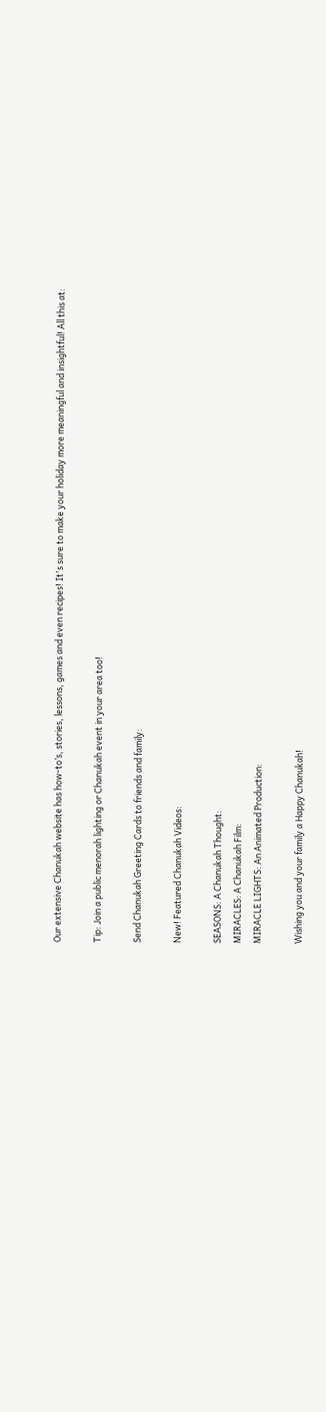Our extensive Chanukah website has how-to’s, stories, lessons, games and even recipes! It's sure to make your holiday more meaningful and insightful! All this at:

Tip: Join a public menorah lighting or Chanukah event in your area too!

Send Chanukah Greeting Cards to friends and family:

New! Featured Chanukah Videos:

SEASONS: A Chanukah Thought:
MIRACLES: A Chanukah Film:
MIRACLE LIGHTS: An Animated Production:

Wishing you and your family a Happy Chanukah!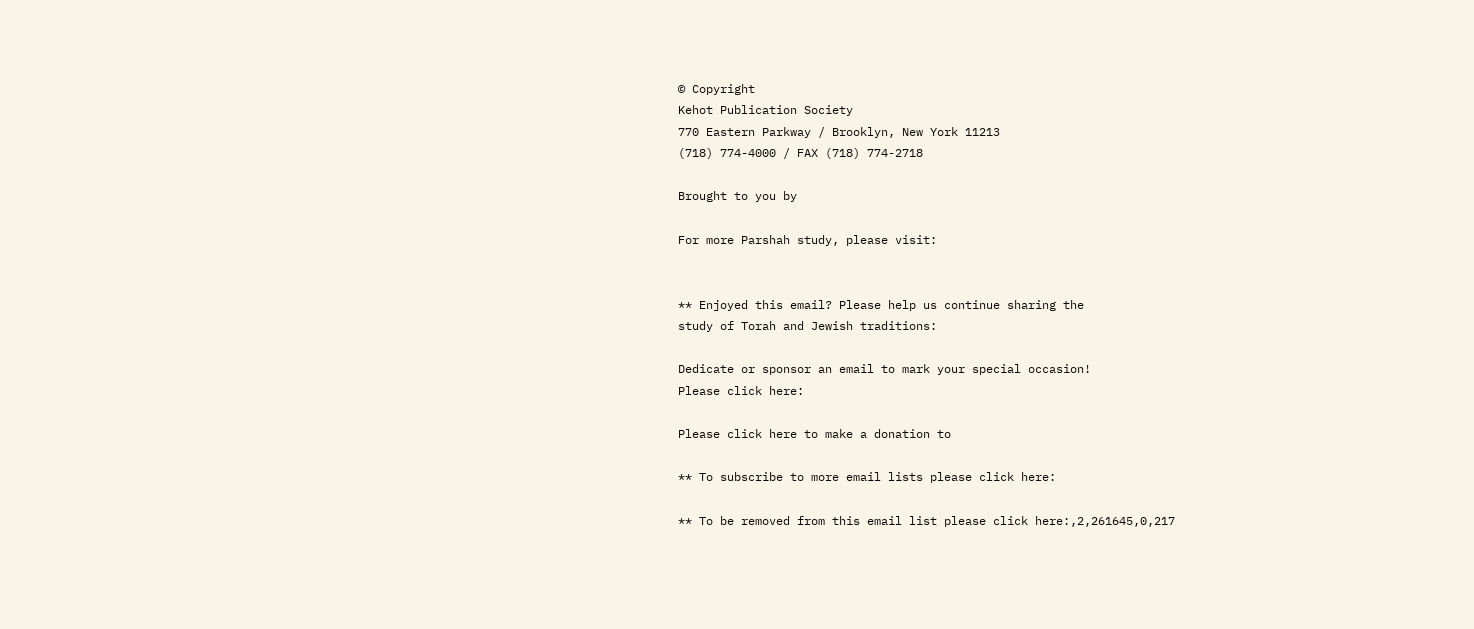© Copyright
Kehot Publication Society
770 Eastern Parkway / Brooklyn, New York 11213
(718) 774-4000 / FAX (718) 774-2718

Brought to you by

For more Parshah study, please visit:


** Enjoyed this email? Please help us continue sharing the
study of Torah and Jewish traditions:

Dedicate or sponsor an email to mark your special occasion!
Please click here:

Please click here to make a donation to

** To subscribe to more email lists please click here:

** To be removed from this email list please click here:,2,261645,0,217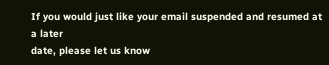If you would just like your email suspended and resumed at a later
date, please let us know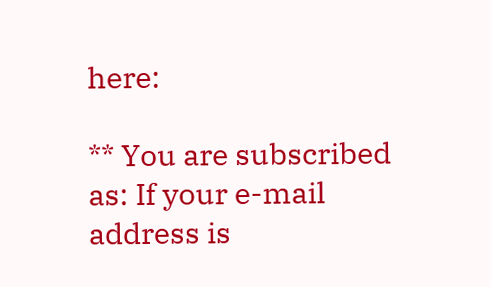here:

** You are subscribed as: If your e-mail address is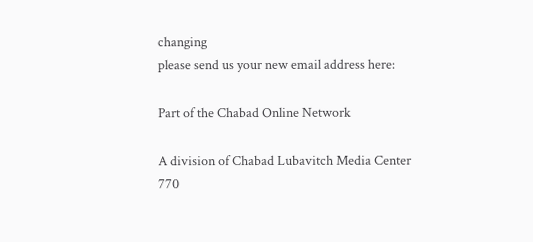changing
please send us your new email address here:

Part of the Chabad Online Network

A division of Chabad Lubavitch Media Center
770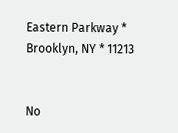Eastern Parkway * Brooklyn, NY * 11213


No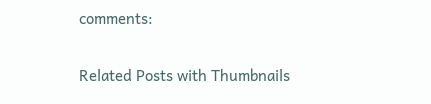comments:

Related Posts with Thumbnails